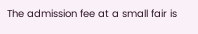The admission fee at a small fair is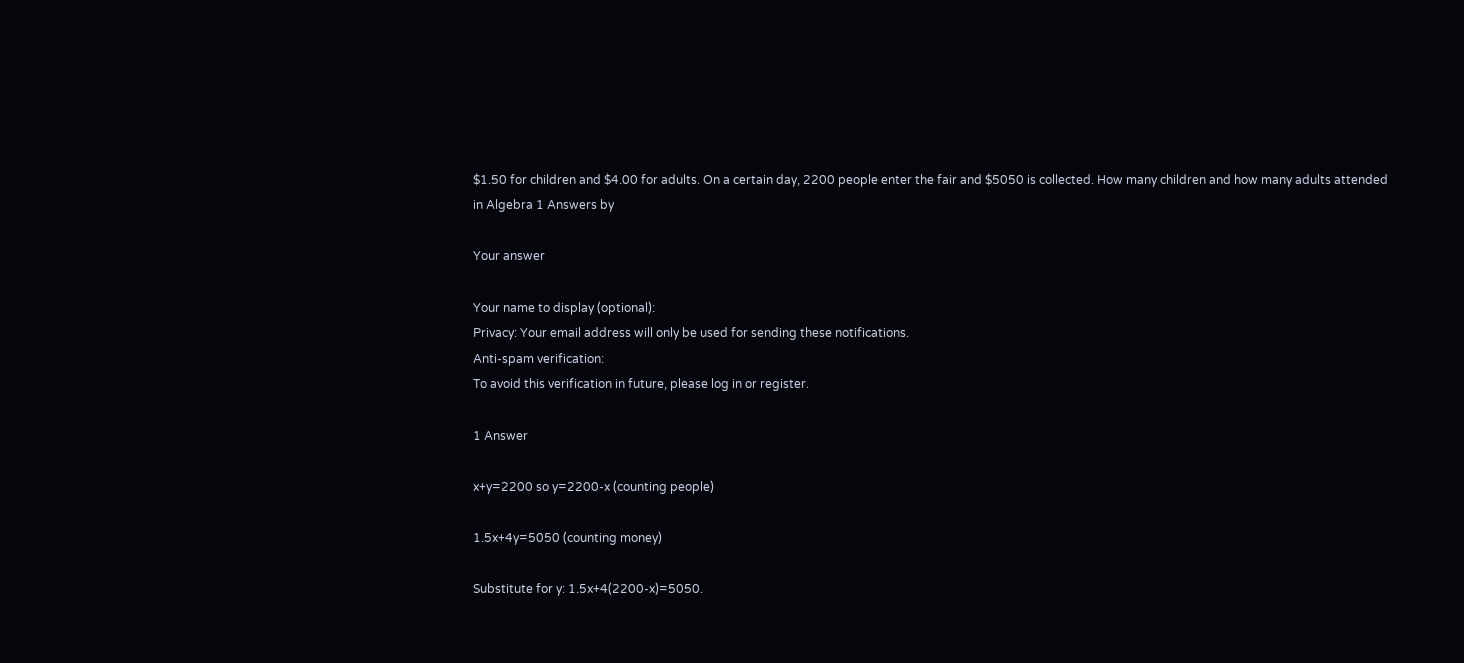$1.50 for children and $4.00 for adults. On a certain day, 2200 people enter the fair and $5050 is collected. How many children and how many adults attended
in Algebra 1 Answers by

Your answer

Your name to display (optional):
Privacy: Your email address will only be used for sending these notifications.
Anti-spam verification:
To avoid this verification in future, please log in or register.

1 Answer

x+y=2200 so y=2200-x (counting people)

1.5x+4y=5050 (counting money)

Substitute for y: 1.5x+4(2200-x)=5050.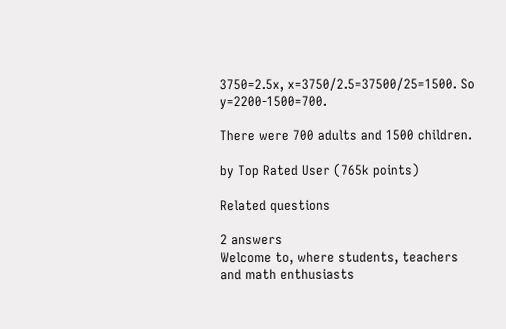3750=2.5x, x=3750/2.5=37500/25=1500. So y=2200-1500=700.

There were 700 adults and 1500 children.

by Top Rated User (765k points)

Related questions

2 answers
Welcome to, where students, teachers and math enthusiasts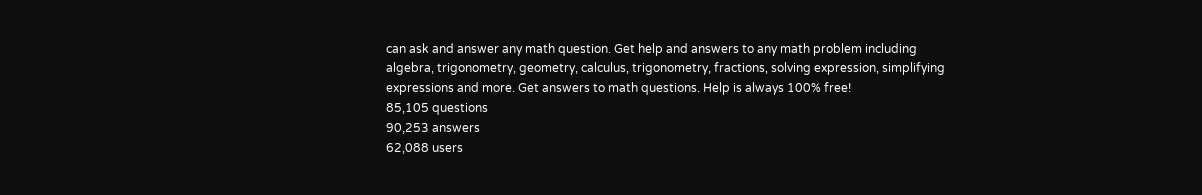can ask and answer any math question. Get help and answers to any math problem including algebra, trigonometry, geometry, calculus, trigonometry, fractions, solving expression, simplifying expressions and more. Get answers to math questions. Help is always 100% free!
85,105 questions
90,253 answers
62,088 users